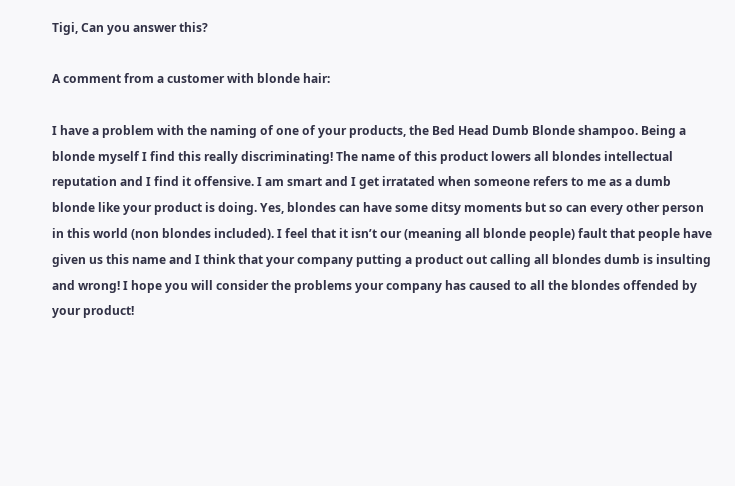Tigi, Can you answer this?

A comment from a customer with blonde hair:

I have a problem with the naming of one of your products, the Bed Head Dumb Blonde shampoo. Being a blonde myself I find this really discriminating! The name of this product lowers all blondes intellectual reputation and I find it offensive. I am smart and I get irratated when someone refers to me as a dumb blonde like your product is doing. Yes, blondes can have some ditsy moments but so can every other person in this world (non blondes included). I feel that it isn’t our (meaning all blonde people) fault that people have given us this name and I think that your company putting a product out calling all blondes dumb is insulting and wrong! I hope you will consider the problems your company has caused to all the blondes offended by your product!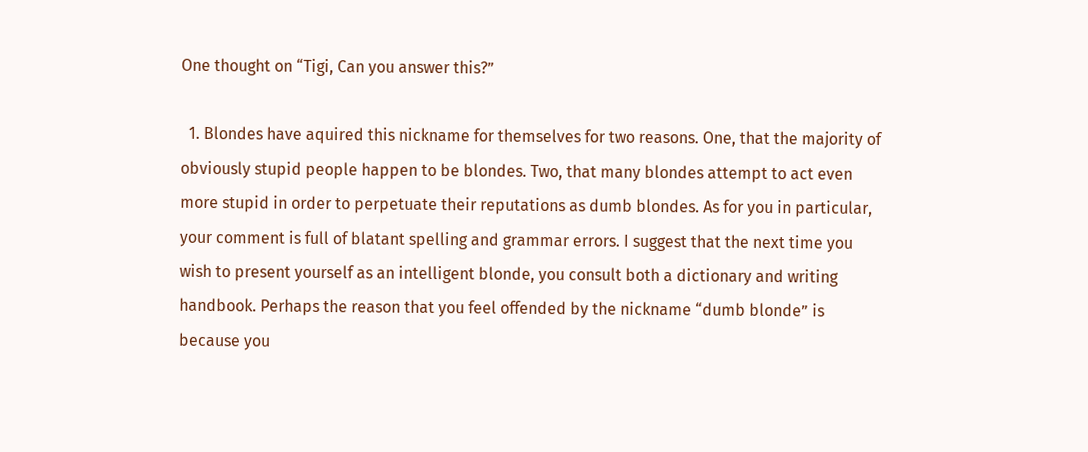One thought on “Tigi, Can you answer this?”

  1. Blondes have aquired this nickname for themselves for two reasons. One, that the majority of obviously stupid people happen to be blondes. Two, that many blondes attempt to act even more stupid in order to perpetuate their reputations as dumb blondes. As for you in particular, your comment is full of blatant spelling and grammar errors. I suggest that the next time you wish to present yourself as an intelligent blonde, you consult both a dictionary and writing handbook. Perhaps the reason that you feel offended by the nickname “dumb blonde” is because you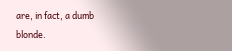are, in fact, a dumb blonde.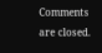Comments are closed.